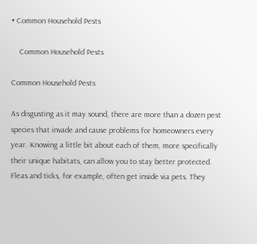• Common Household Pests

    Common Household Pests

Common Household Pests

As disgusting as it may sound, there are more than a dozen pest species that invade and cause problems for homeowners every year. Knowing a little bit about each of them, more specifically their unique habitats, can allow you to stay better protected. Fleas and ticks, for example, often get inside via pets. They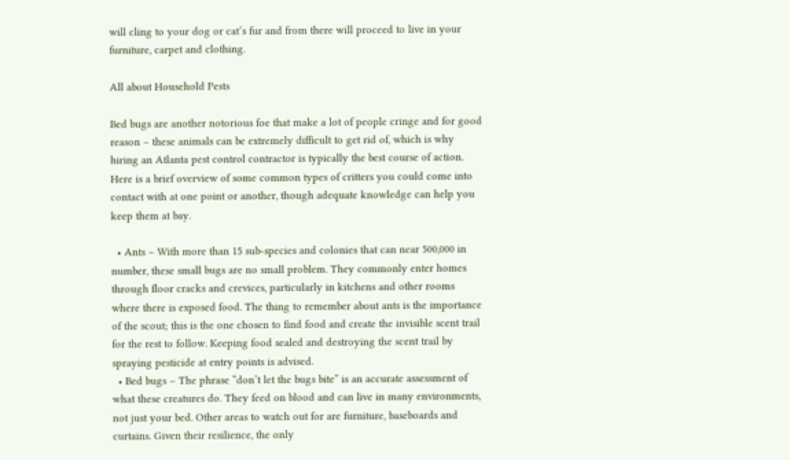will cling to your dog or cat’s fur and from there will proceed to live in your furniture, carpet and clothing.

All about Household Pests

Bed bugs are another notorious foe that make a lot of people cringe and for good reason – these animals can be extremely difficult to get rid of, which is why hiring an Atlanta pest control contractor is typically the best course of action. Here is a brief overview of some common types of critters you could come into contact with at one point or another, though adequate knowledge can help you keep them at bay.

  • Ants – With more than 15 sub-species and colonies that can near 500,000 in number, these small bugs are no small problem. They commonly enter homes through floor cracks and crevices, particularly in kitchens and other rooms where there is exposed food. The thing to remember about ants is the importance of the scout; this is the one chosen to find food and create the invisible scent trail for the rest to follow. Keeping food sealed and destroying the scent trail by spraying pesticide at entry points is advised.
  • Bed bugs – The phrase “don’t let the bugs bite” is an accurate assessment of what these creatures do. They feed on blood and can live in many environments, not just your bed. Other areas to watch out for are furniture, baseboards and curtains. Given their resilience, the only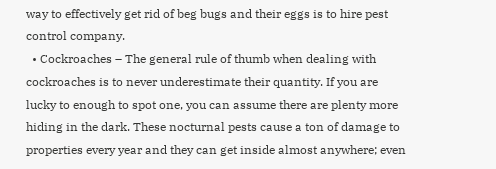way to effectively get rid of beg bugs and their eggs is to hire pest control company.
  • Cockroaches – The general rule of thumb when dealing with cockroaches is to never underestimate their quantity. If you are lucky to enough to spot one, you can assume there are plenty more hiding in the dark. These nocturnal pests cause a ton of damage to properties every year and they can get inside almost anywhere; even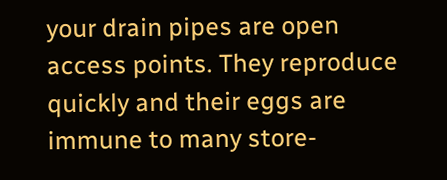your drain pipes are open access points. They reproduce quickly and their eggs are immune to many store-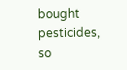bought pesticides, so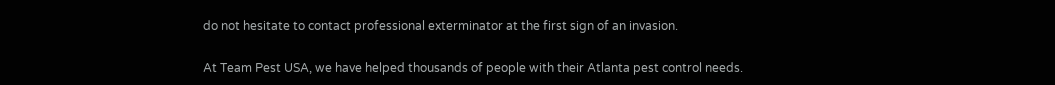do not hesitate to contact professional exterminator at the first sign of an invasion.

At Team Pest USA, we have helped thousands of people with their Atlanta pest control needs.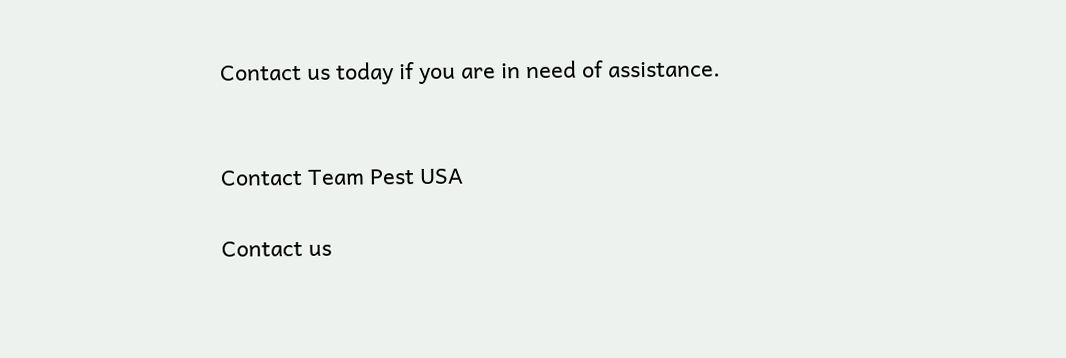Contact us today if you are in need of assistance.


Contact Team Pest USA

Contact us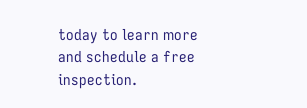today to learn more and schedule a free inspection.